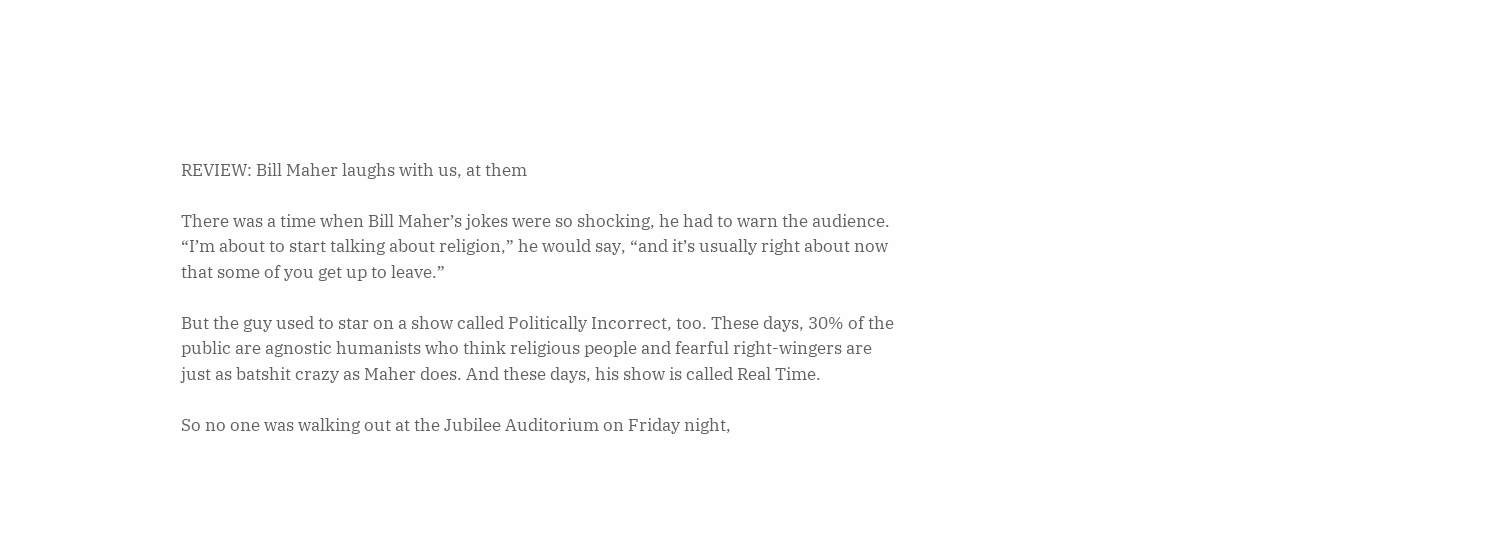REVIEW: Bill Maher laughs with us, at them

There was a time when Bill Maher’s jokes were so shocking, he had to warn the audience. “I’m about to start talking about religion,” he would say, “and it’s usually right about now that some of you get up to leave.”

But the guy used to star on a show called Politically Incorrect, too. These days, 30% of the public are agnostic humanists who think religious people and fearful right-wingers are just as batshit crazy as Maher does. And these days, his show is called Real Time.

So no one was walking out at the Jubilee Auditorium on Friday night,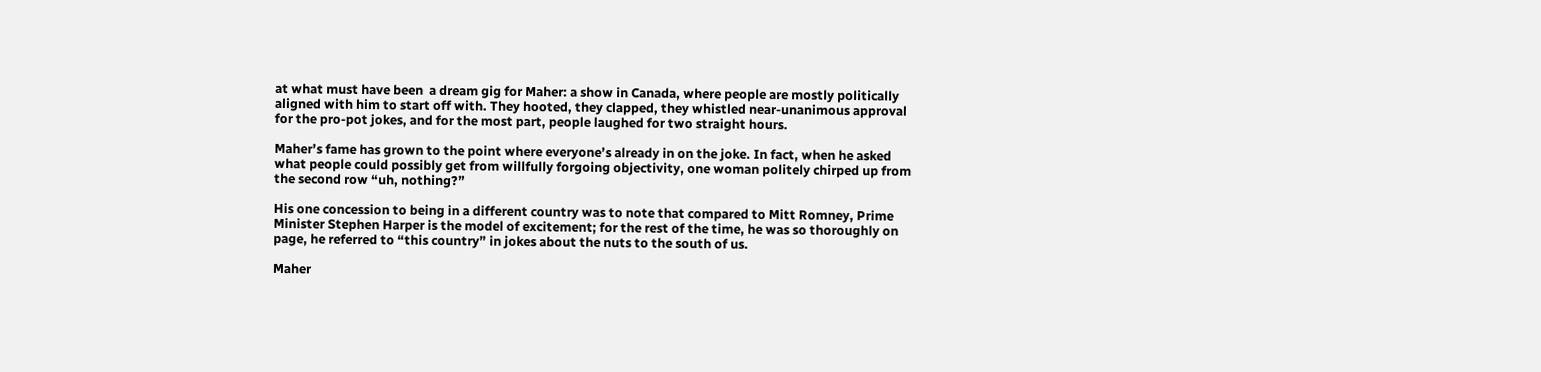at what must have been  a dream gig for Maher: a show in Canada, where people are mostly politically aligned with him to start off with. They hooted, they clapped, they whistled near-unanimous approval for the pro-pot jokes, and for the most part, people laughed for two straight hours.

Maher’s fame has grown to the point where everyone’s already in on the joke. In fact, when he asked what people could possibly get from willfully forgoing objectivity, one woman politely chirped up from the second row “uh, nothing?”

His one concession to being in a different country was to note that compared to Mitt Romney, Prime Minister Stephen Harper is the model of excitement; for the rest of the time, he was so thoroughly on page, he referred to “this country” in jokes about the nuts to the south of us.

Maher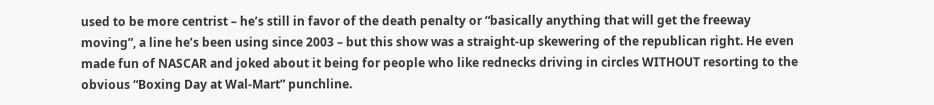used to be more centrist – he’s still in favor of the death penalty or “basically anything that will get the freeway moving”, a line he’s been using since 2003 – but this show was a straight-up skewering of the republican right. He even made fun of NASCAR and joked about it being for people who like rednecks driving in circles WITHOUT resorting to the obvious “Boxing Day at Wal-Mart” punchline.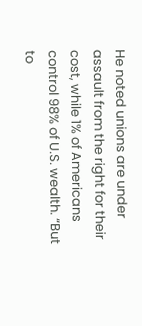He noted unions are under assault from the right for their cost, while 1% of Americans control 98% of U.S. wealth. “But to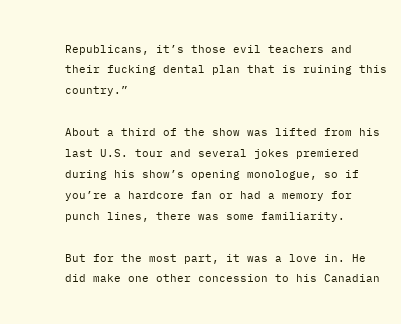Republicans, it’s those evil teachers and their fucking dental plan that is ruining this country.”

About a third of the show was lifted from his last U.S. tour and several jokes premiered during his show’s opening monologue, so if you’re a hardcore fan or had a memory for punch lines, there was some familiarity.

But for the most part, it was a love in. He did make one other concession to his Canadian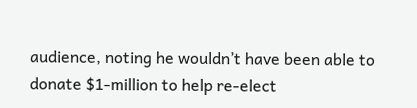audience, noting he wouldn’t have been able to donate $1-million to help re-elect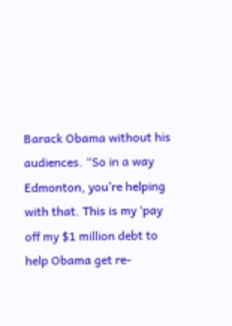Barack Obama without his audiences. “So in a way Edmonton, you’re helping with that. This is my ‘pay off my $1 million debt to help Obama get re-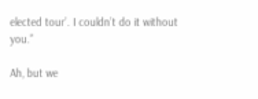elected tour’. I couldn’t do it without you.”

Ah, but we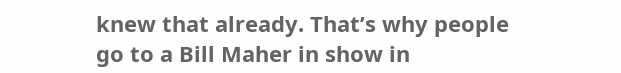knew that already. That’s why people go to a Bill Maher in show in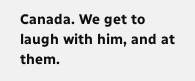Canada. We get to laugh with him, and at them.